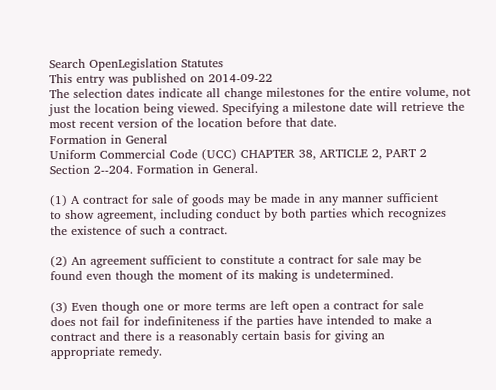Search OpenLegislation Statutes
This entry was published on 2014-09-22
The selection dates indicate all change milestones for the entire volume, not just the location being viewed. Specifying a milestone date will retrieve the most recent version of the location before that date.
Formation in General
Uniform Commercial Code (UCC) CHAPTER 38, ARTICLE 2, PART 2
Section 2--204. Formation in General.

(1) A contract for sale of goods may be made in any manner sufficient
to show agreement, including conduct by both parties which recognizes
the existence of such a contract.

(2) An agreement sufficient to constitute a contract for sale may be
found even though the moment of its making is undetermined.

(3) Even though one or more terms are left open a contract for sale
does not fail for indefiniteness if the parties have intended to make a
contract and there is a reasonably certain basis for giving an
appropriate remedy.